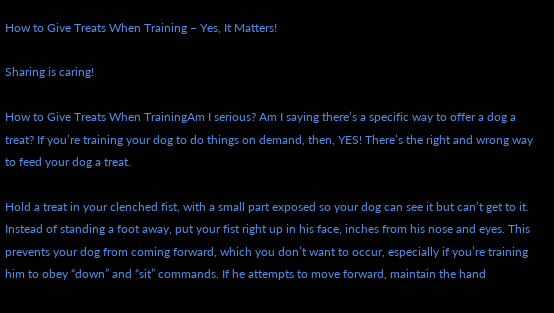How to Give Treats When Training – Yes, It Matters!

Sharing is caring!

How to Give Treats When TrainingAm I serious? Am I saying there’s a specific way to offer a dog a treat? If you’re training your dog to do things on demand, then, YES! There’s the right and wrong way to feed your dog a treat.

Hold a treat in your clenched fist, with a small part exposed so your dog can see it but can’t get to it. Instead of standing a foot away, put your fist right up in his face, inches from his nose and eyes. This prevents your dog from coming forward, which you don’t want to occur, especially if you’re training him to obey “down” and “sit” commands. If he attempts to move forward, maintain the hand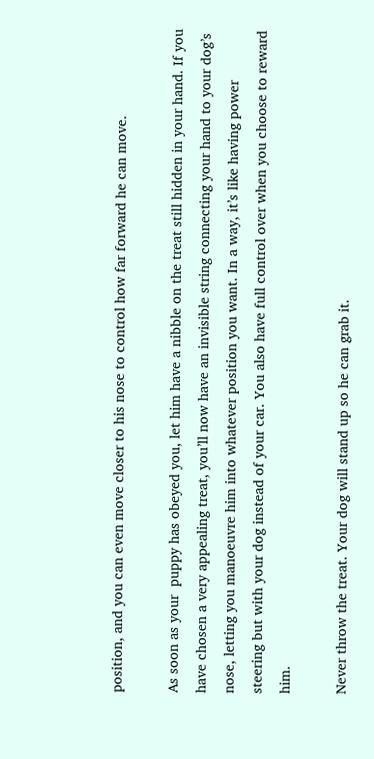position, and you can even move closer to his nose to control how far forward he can move.

As soon as your  puppy has obeyed you, let him have a nibble on the treat still hidden in your hand. If you have chosen a very appealing treat, you’ll now have an invisible string connecting your hand to your dog’s nose, letting you manoeuvre him into whatever position you want. In a way, it’s like having power steering but with your dog instead of your car. You also have full control over when you choose to reward him.

Never throw the treat. Your dog will stand up so he can grab it.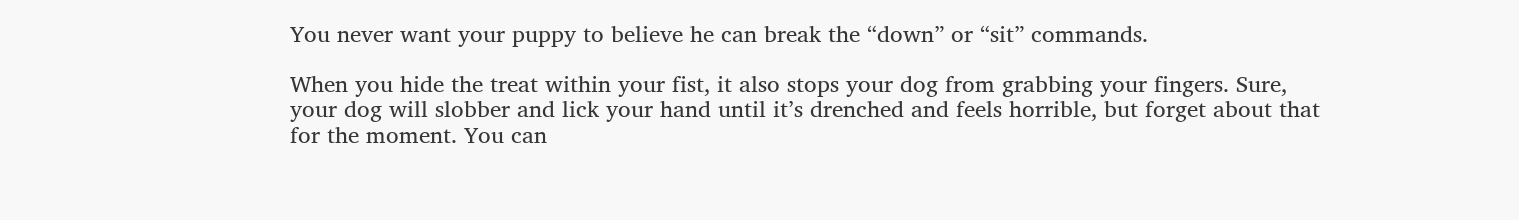You never want your puppy to believe he can break the “down” or “sit” commands.

When you hide the treat within your fist, it also stops your dog from grabbing your fingers. Sure, your dog will slobber and lick your hand until it’s drenched and feels horrible, but forget about that for the moment. You can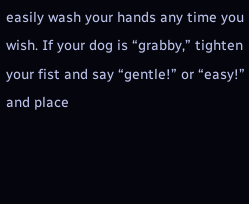easily wash your hands any time you wish. If your dog is “grabby,” tighten your fist and say “gentle!” or “easy!” and place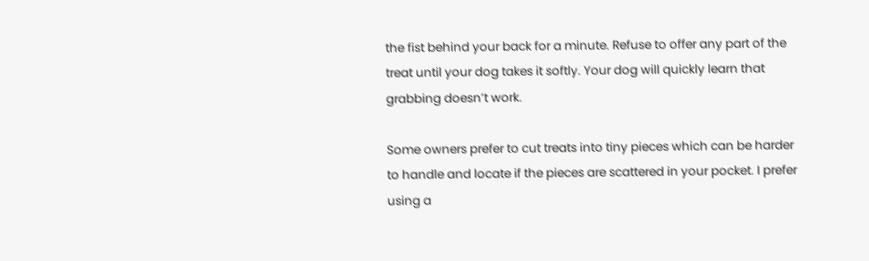the fist behind your back for a minute. Refuse to offer any part of the treat until your dog takes it softly. Your dog will quickly learn that grabbing doesn’t work.

Some owners prefer to cut treats into tiny pieces which can be harder to handle and locate if the pieces are scattered in your pocket. I prefer using a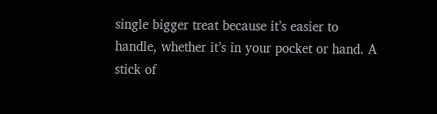single bigger treat because it’s easier to handle, whether it’s in your pocket or hand. A stick of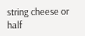string cheese or half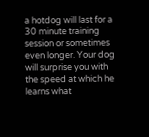a hotdog will last for a 30 minute training session or sometimes even longer. Your dog will surprise you with the speed at which he learns what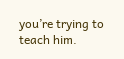you’re trying to teach him.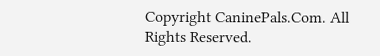Copyright CaninePals.Com. All Rights Reserved.